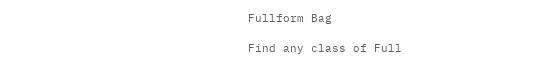Fullform Bag

Find any class of Full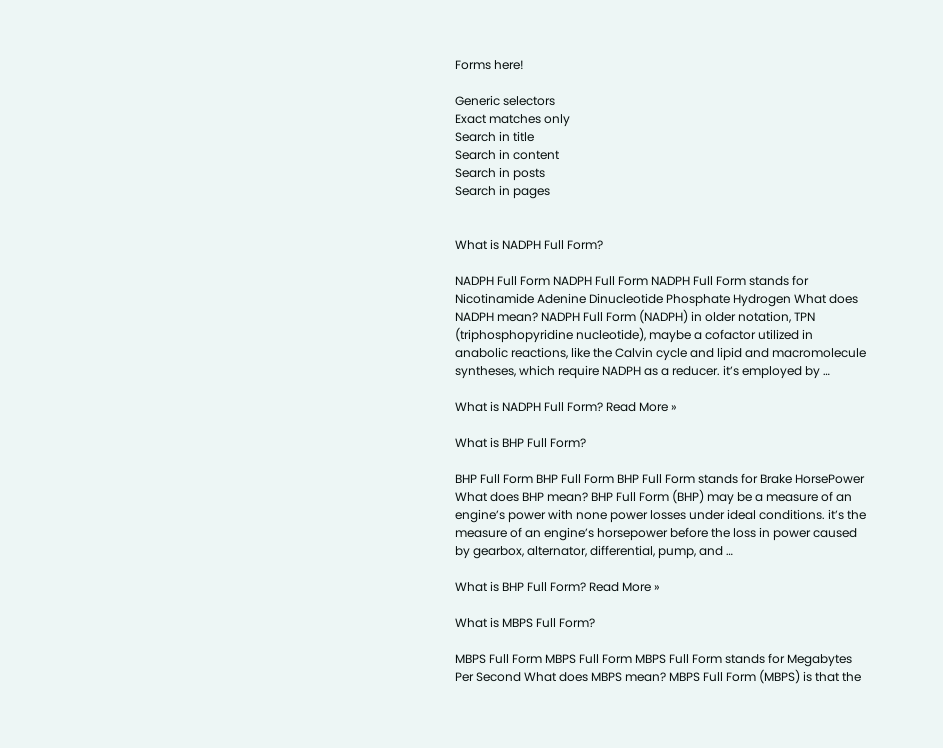Forms here!

Generic selectors
Exact matches only
Search in title
Search in content
Search in posts
Search in pages


What is NADPH Full Form?

NADPH Full Form NADPH Full Form NADPH Full Form stands for Nicotinamide Adenine Dinucleotide Phosphate Hydrogen What does NADPH mean? NADPH Full Form (NADPH) in older notation, TPN (triphosphopyridine nucleotide), maybe a cofactor utilized in anabolic reactions, like the Calvin cycle and lipid and macromolecule syntheses, which require NADPH as a reducer. it’s employed by …

What is NADPH Full Form? Read More »

What is BHP Full Form?

BHP Full Form BHP Full Form BHP Full Form stands for Brake HorsePower What does BHP mean? BHP Full Form (BHP) may be a measure of an engine’s power with none power losses under ideal conditions. it’s the measure of an engine’s horsepower before the loss in power caused by gearbox, alternator, differential, pump, and …

What is BHP Full Form? Read More »

What is MBPS Full Form?

MBPS Full Form MBPS Full Form MBPS Full Form stands for Megabytes Per Second What does MBPS mean? MBPS Full Form (MBPS) is that the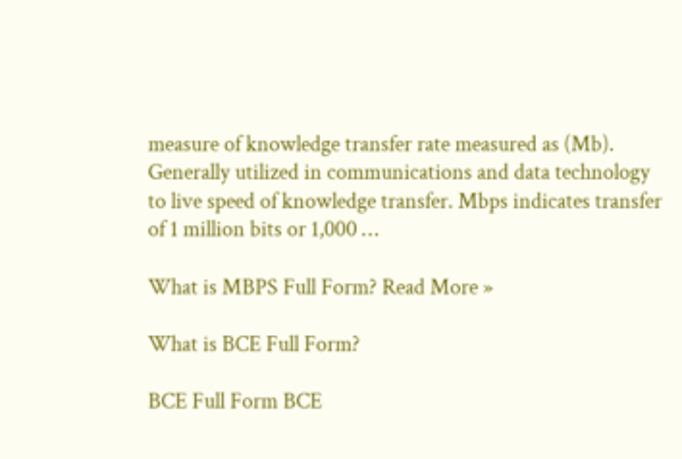measure of knowledge transfer rate measured as (Mb). Generally utilized in communications and data technology to live speed of knowledge transfer. Mbps indicates transfer of 1 million bits or 1,000 …

What is MBPS Full Form? Read More »

What is BCE Full Form?

BCE Full Form BCE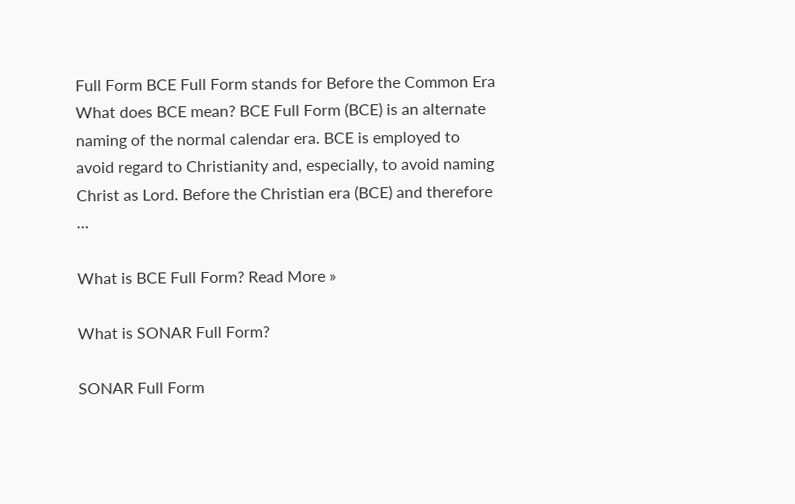Full Form BCE Full Form stands for Before the Common Era What does BCE mean? BCE Full Form (BCE) is an alternate naming of the normal calendar era. BCE is employed to avoid regard to Christianity and, especially, to avoid naming Christ as Lord. Before the Christian era (BCE) and therefore …

What is BCE Full Form? Read More »

What is SONAR Full Form?

SONAR Full Form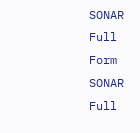SONAR Full Form SONAR Full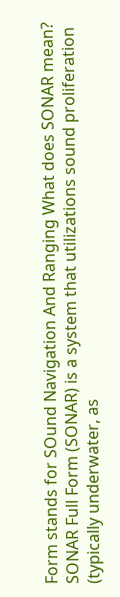Form stands for SOund Navigation And Ranging What does SONAR mean? SONAR Full Form (SONAR) is a system that utilizations sound proliferation (typically underwater, as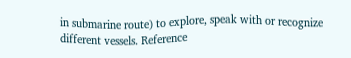in submarine route) to explore, speak with or recognize different vessels. Reference